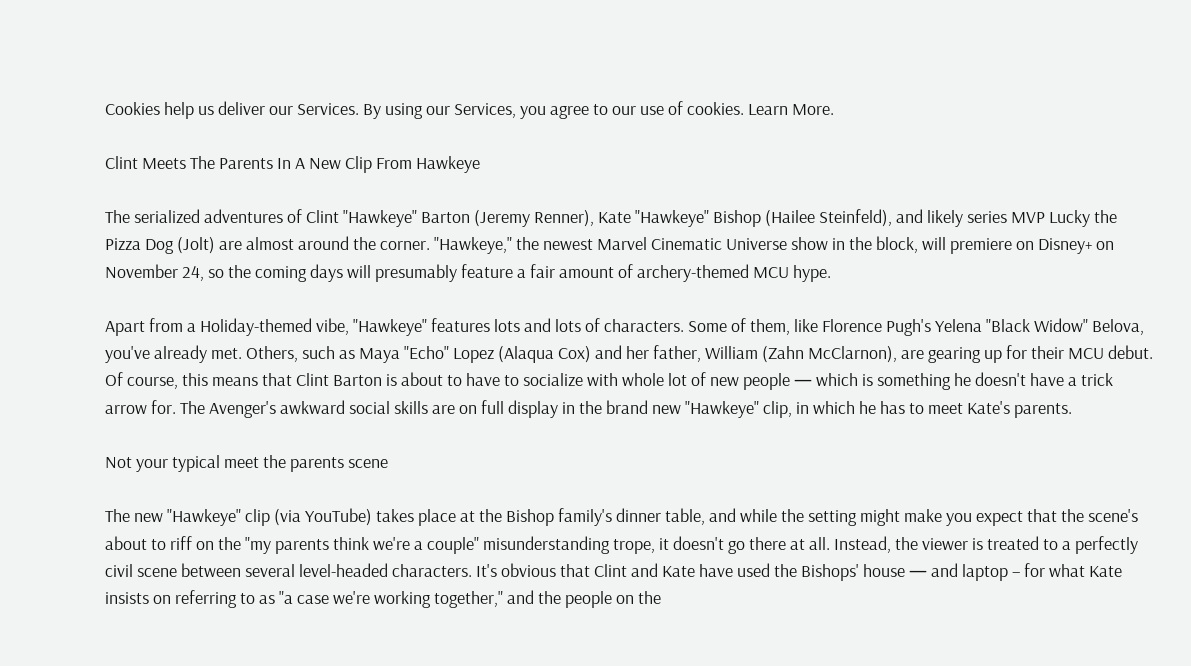Cookies help us deliver our Services. By using our Services, you agree to our use of cookies. Learn More.

Clint Meets The Parents In A New Clip From Hawkeye

The serialized adventures of Clint "Hawkeye" Barton (Jeremy Renner), Kate "Hawkeye" Bishop (Hailee Steinfeld), and likely series MVP Lucky the Pizza Dog (Jolt) are almost around the corner. "Hawkeye," the newest Marvel Cinematic Universe show in the block, will premiere on Disney+ on November 24, so the coming days will presumably feature a fair amount of archery-themed MCU hype.

Apart from a Holiday-themed vibe, "Hawkeye" features lots and lots of characters. Some of them, like Florence Pugh's Yelena "Black Widow" Belova, you've already met. Others, such as Maya "Echo" Lopez (Alaqua Cox) and her father, William (Zahn McClarnon), are gearing up for their MCU debut. Of course, this means that Clint Barton is about to have to socialize with whole lot of new people — which is something he doesn't have a trick arrow for. The Avenger's awkward social skills are on full display in the brand new "Hawkeye" clip, in which he has to meet Kate's parents.

Not your typical meet the parents scene

The new "Hawkeye" clip (via YouTube) takes place at the Bishop family's dinner table, and while the setting might make you expect that the scene's about to riff on the "my parents think we're a couple" misunderstanding trope, it doesn't go there at all. Instead, the viewer is treated to a perfectly civil scene between several level-headed characters. It's obvious that Clint and Kate have used the Bishops' house — and laptop – for what Kate insists on referring to as "a case we're working together," and the people on the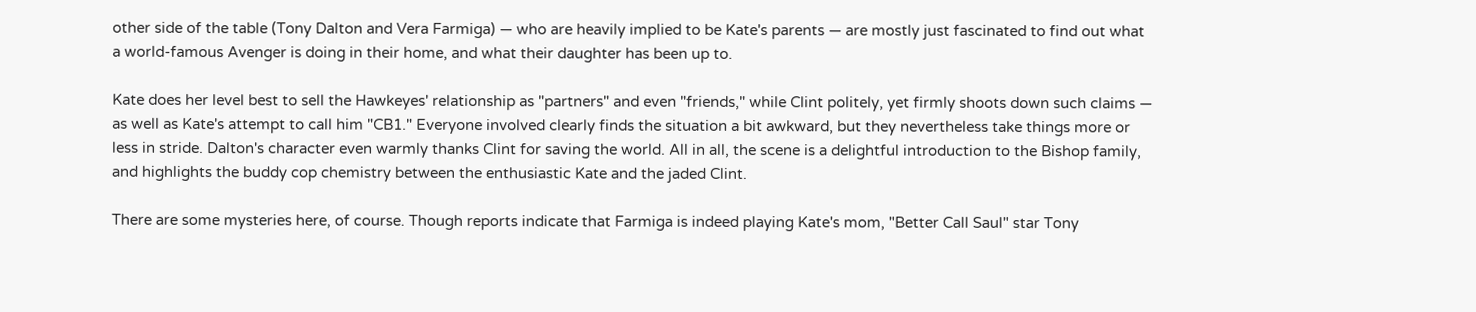other side of the table (Tony Dalton and Vera Farmiga) — who are heavily implied to be Kate's parents — are mostly just fascinated to find out what a world-famous Avenger is doing in their home, and what their daughter has been up to.

Kate does her level best to sell the Hawkeyes' relationship as "partners" and even "friends," while Clint politely, yet firmly shoots down such claims — as well as Kate's attempt to call him "CB1." Everyone involved clearly finds the situation a bit awkward, but they nevertheless take things more or less in stride. Dalton's character even warmly thanks Clint for saving the world. All in all, the scene is a delightful introduction to the Bishop family, and highlights the buddy cop chemistry between the enthusiastic Kate and the jaded Clint.

There are some mysteries here, of course. Though reports indicate that Farmiga is indeed playing Kate's mom, "Better Call Saul" star Tony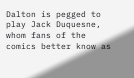Dalton is pegged to play Jack Duquesne, whom fans of the comics better know as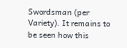Swordsman (per Variety). It remains to be seen how this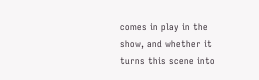comes in play in the show, and whether it turns this scene into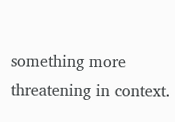something more threatening in context.